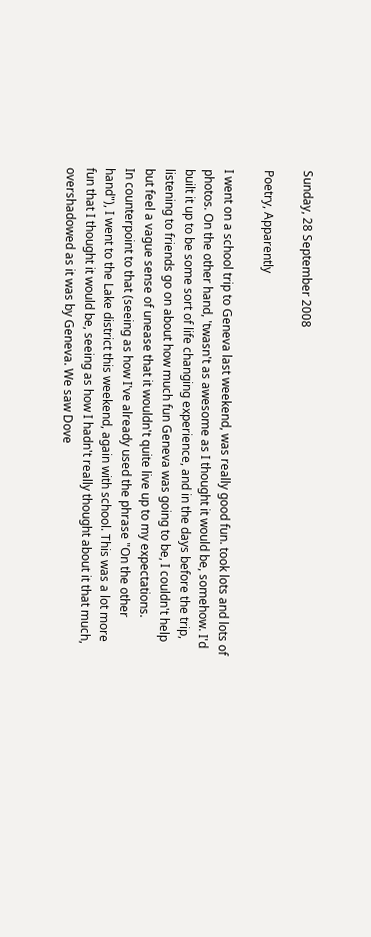Sunday, 28 September 2008

Poetry, Apparently

I went on a school trip to Geneva last weekend, was really good fun. took lots and lots of photos. On the other hand, 'twasn't as awesome as I thought it would be, somehow. I'd built it up to be some sort of life changing experience, and in the days before the trip, listening to friends go on about how much fun Geneva was going to be, I couldn't help but feel a vague sense of unease that it wouldn't quite live up to my expectations.
In counterpoint to that (seeing as how I've already used the phrase "On the other hand"), I went to the Lake district this weekend, again with school. This was a lot more fun that I thought it would be, seeing as how I hadn't really thought about it that much, overshadowed as it was by Geneva. We saw Dove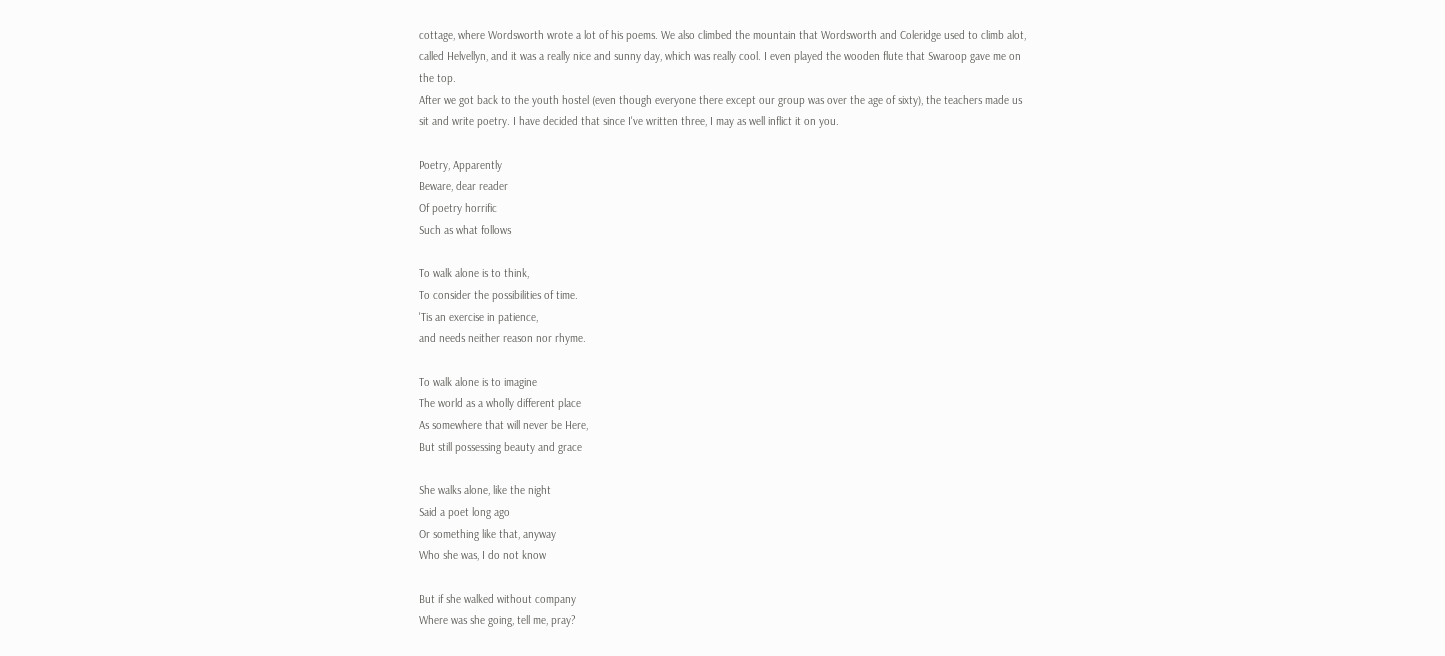cottage, where Wordsworth wrote a lot of his poems. We also climbed the mountain that Wordsworth and Coleridge used to climb alot, called Helvellyn, and it was a really nice and sunny day, which was really cool. I even played the wooden flute that Swaroop gave me on the top.
After we got back to the youth hostel (even though everyone there except our group was over the age of sixty), the teachers made us sit and write poetry. I have decided that since I've written three, I may as well inflict it on you.

Poetry, Apparently
Beware, dear reader
Of poetry horrific
Such as what follows

To walk alone is to think,
To consider the possibilities of time.
'Tis an exercise in patience,
and needs neither reason nor rhyme.

To walk alone is to imagine
The world as a wholly different place
As somewhere that will never be Here,
But still possessing beauty and grace

She walks alone, like the night
Said a poet long ago
Or something like that, anyway
Who she was, I do not know

But if she walked without company
Where was she going, tell me, pray?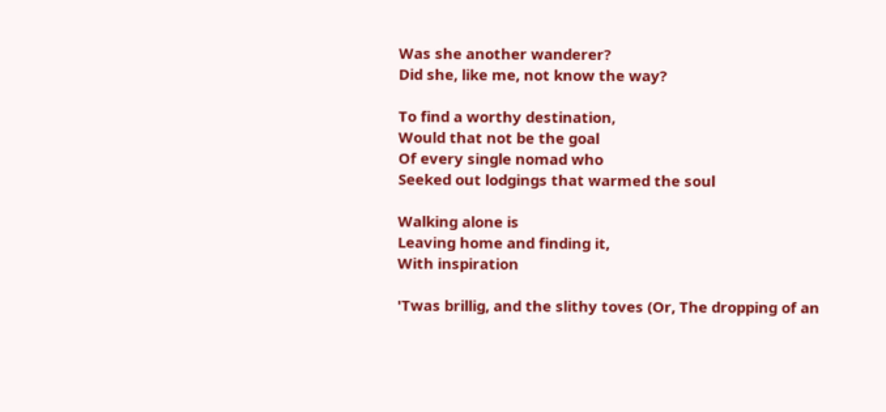Was she another wanderer?
Did she, like me, not know the way?

To find a worthy destination,
Would that not be the goal
Of every single nomad who
Seeked out lodgings that warmed the soul

Walking alone is
Leaving home and finding it,
With inspiration

'Twas brillig, and the slithy toves (Or, The dropping of an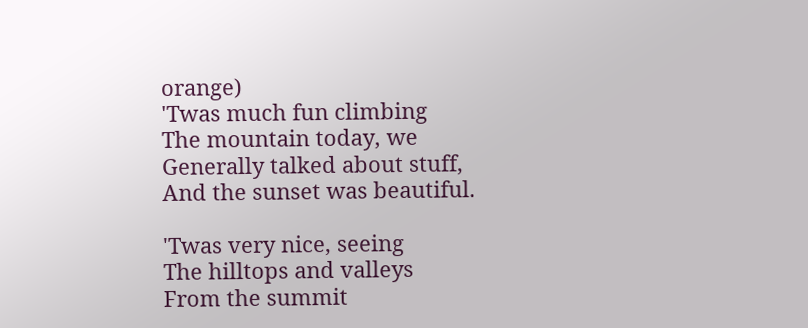orange)
'Twas much fun climbing
The mountain today, we
Generally talked about stuff,
And the sunset was beautiful.

'Twas very nice, seeing
The hilltops and valleys
From the summit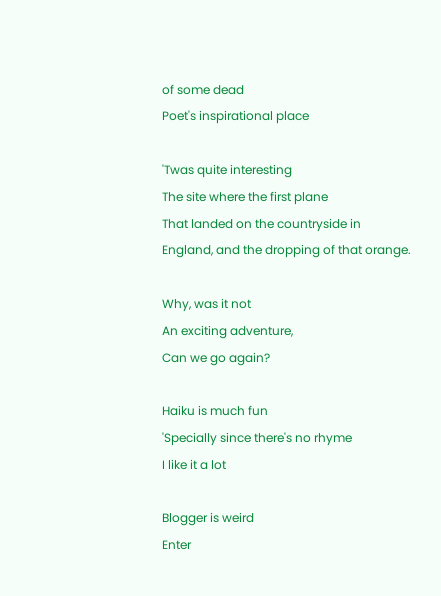of some dead
Poet's inspirational place

'Twas quite interesting
The site where the first plane
That landed on the countryside in
England, and the dropping of that orange.

Why, was it not
An exciting adventure,
Can we go again?

Haiku is much fun
'Specially since there's no rhyme
I like it a lot

Blogger is weird
Enter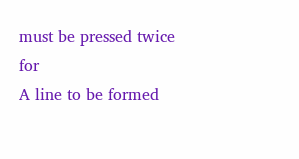must be pressed twice for
A line to be formed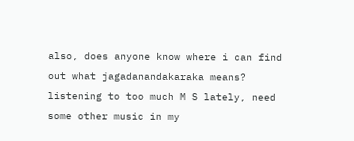also, does anyone know where i can find out what jagadanandakaraka means? listening to too much M S lately, need some other music in my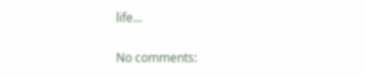life...

No comments: